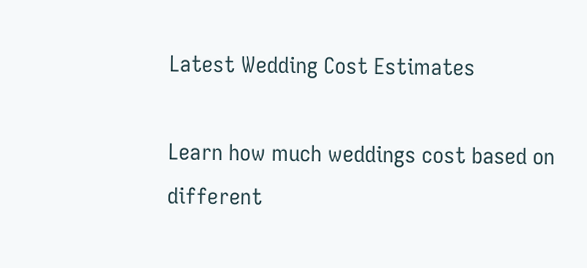Latest Wedding Cost Estimates

Learn how much weddings cost based on different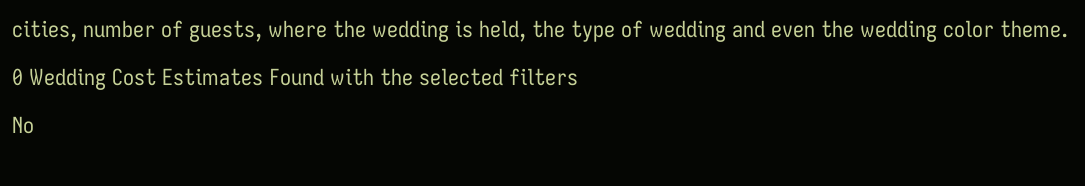cities, number of guests, where the wedding is held, the type of wedding and even the wedding color theme.

0 Wedding Cost Estimates Found with the selected filters

No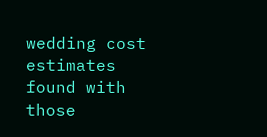wedding cost estimates found with those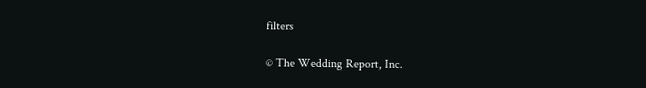filters

© The Wedding Report, Inc.